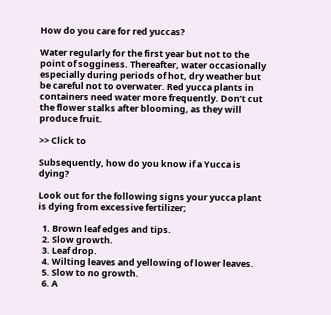How do you care for red yuccas?

Water regularly for the first year but not to the point of sogginess. Thereafter, water occasionally especially during periods of hot, dry weather but be careful not to overwater. Red yucca plants in containers need water more frequently. Don’t cut the flower stalks after blooming, as they will produce fruit.

>> Click to

Subsequently, how do you know if a Yucca is dying?

Look out for the following signs your yucca plant is dying from excessive fertilizer;

  1. Brown leaf edges and tips.
  2. Slow growth.
  3. Leaf drop.
  4. Wilting leaves and yellowing of lower leaves.
  5. Slow to no growth.
  6. A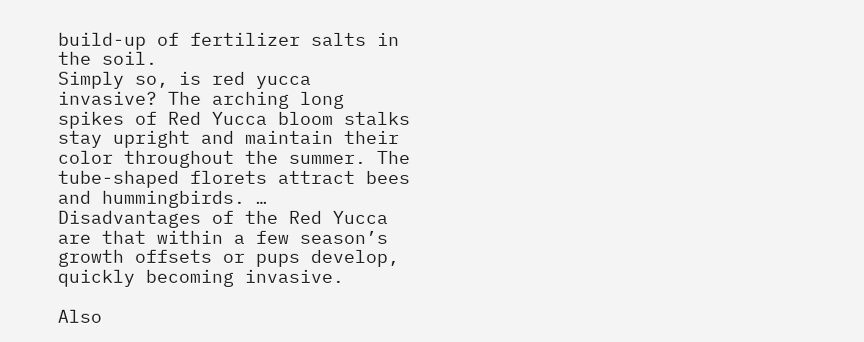build-up of fertilizer salts in the soil.
Simply so, is red yucca invasive? The arching long spikes of Red Yucca bloom stalks stay upright and maintain their color throughout the summer. The tube-shaped florets attract bees and hummingbirds. … Disadvantages of the Red Yucca are that within a few season’s growth offsets or pups develop, quickly becoming invasive.

Also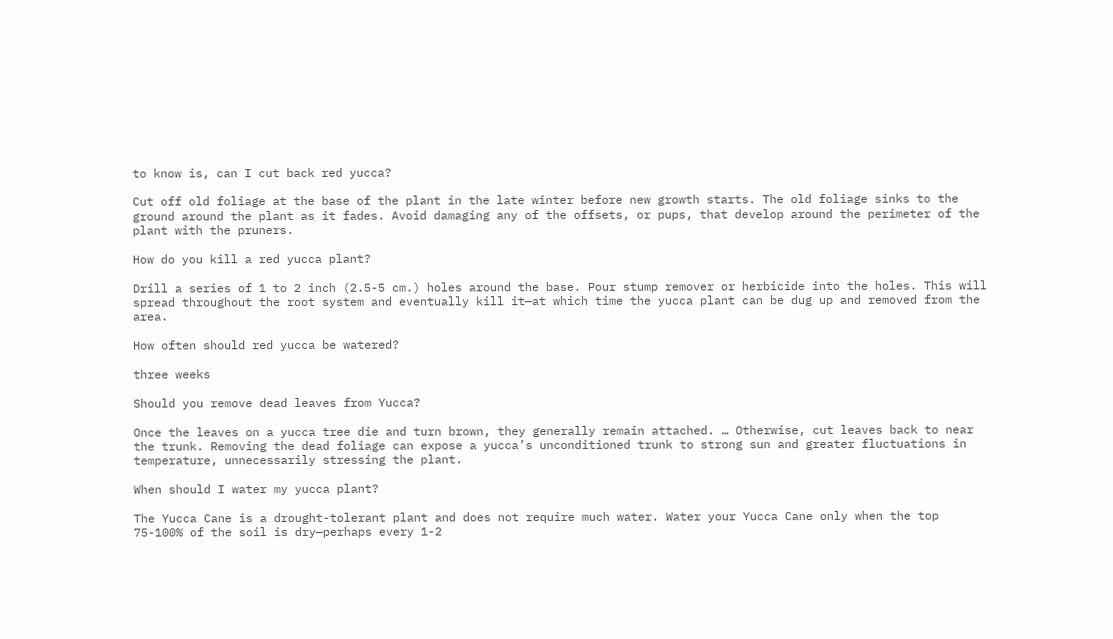to know is, can I cut back red yucca?

Cut off old foliage at the base of the plant in the late winter before new growth starts. The old foliage sinks to the ground around the plant as it fades. Avoid damaging any of the offsets, or pups, that develop around the perimeter of the plant with the pruners.

How do you kill a red yucca plant?

Drill a series of 1 to 2 inch (2.5-5 cm.) holes around the base. Pour stump remover or herbicide into the holes. This will spread throughout the root system and eventually kill it—at which time the yucca plant can be dug up and removed from the area.

How often should red yucca be watered?

three weeks

Should you remove dead leaves from Yucca?

Once the leaves on a yucca tree die and turn brown, they generally remain attached. … Otherwise, cut leaves back to near the trunk. Removing the dead foliage can expose a yucca’s unconditioned trunk to strong sun and greater fluctuations in temperature, unnecessarily stressing the plant.

When should I water my yucca plant?

The Yucca Cane is a drought-tolerant plant and does not require much water. Water your Yucca Cane only when the top 75-100% of the soil is dry—perhaps every 1-2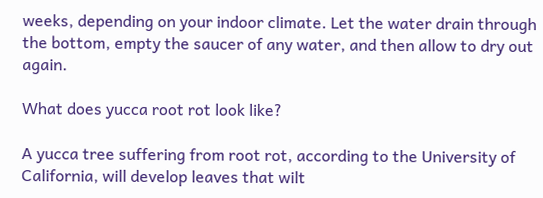weeks, depending on your indoor climate. Let the water drain through the bottom, empty the saucer of any water, and then allow to dry out again.

What does yucca root rot look like?

A yucca tree suffering from root rot, according to the University of California, will develop leaves that wilt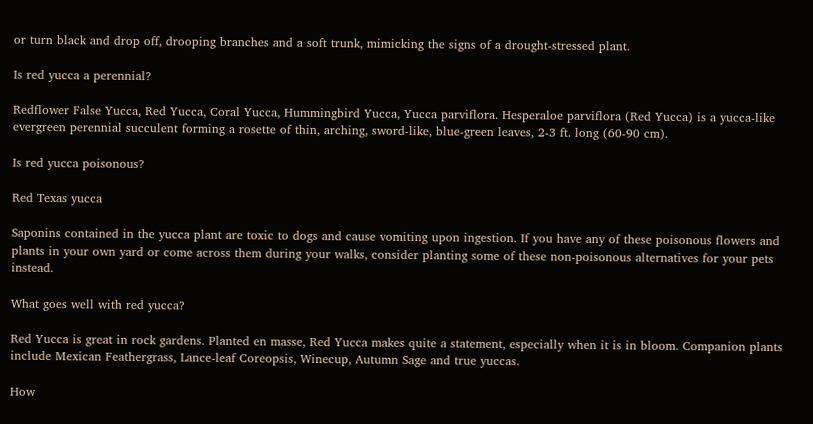or turn black and drop off, drooping branches and a soft trunk, mimicking the signs of a drought-stressed plant.

Is red yucca a perennial?

Redflower False Yucca, Red Yucca, Coral Yucca, Hummingbird Yucca, Yucca parviflora. Hesperaloe parviflora (Red Yucca) is a yucca-like evergreen perennial succulent forming a rosette of thin, arching, sword-like, blue-green leaves, 2-3 ft. long (60-90 cm).

Is red yucca poisonous?

Red Texas yucca

Saponins contained in the yucca plant are toxic to dogs and cause vomiting upon ingestion. If you have any of these poisonous flowers and plants in your own yard or come across them during your walks, consider planting some of these non-poisonous alternatives for your pets instead.

What goes well with red yucca?

Red Yucca is great in rock gardens. Planted en masse, Red Yucca makes quite a statement, especially when it is in bloom. Companion plants include Mexican Feathergrass, Lance-leaf Coreopsis, Winecup, Autumn Sage and true yuccas.

How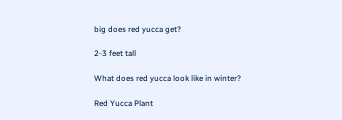big does red yucca get?

2-3 feet tall

What does red yucca look like in winter?

Red Yucca Plant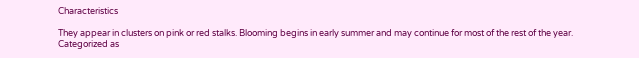Characteristics

They appear in clusters on pink or red stalks. Blooming begins in early summer and may continue for most of the rest of the year. Categorized as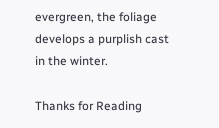evergreen, the foliage develops a purplish cast in the winter.

Thanks for Reading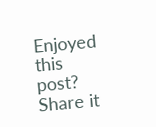Enjoyed this post? Share it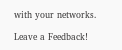with your networks.

Leave a Feedback!